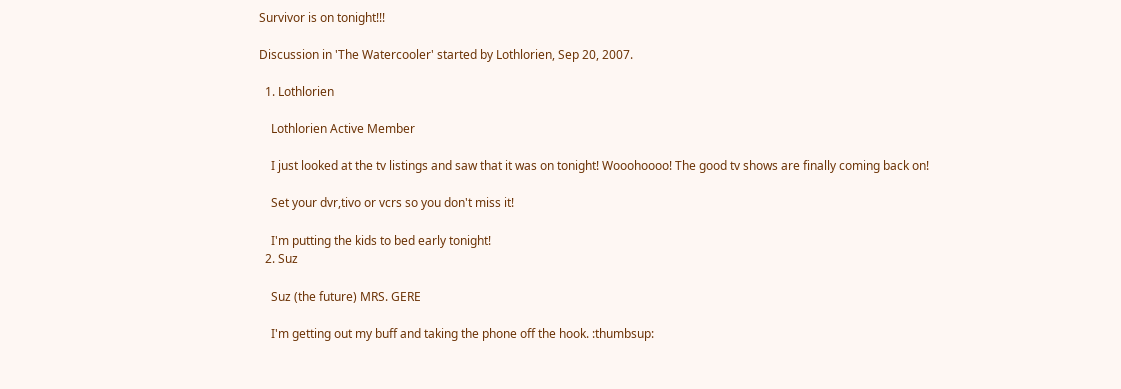Survivor is on tonight!!!

Discussion in 'The Watercooler' started by Lothlorien, Sep 20, 2007.

  1. Lothlorien

    Lothlorien Active Member

    I just looked at the tv listings and saw that it was on tonight! Wooohoooo! The good tv shows are finally coming back on!

    Set your dvr,tivo or vcrs so you don't miss it!

    I'm putting the kids to bed early tonight!
  2. Suz

    Suz (the future) MRS. GERE

    I'm getting out my buff and taking the phone off the hook. :thumbsup: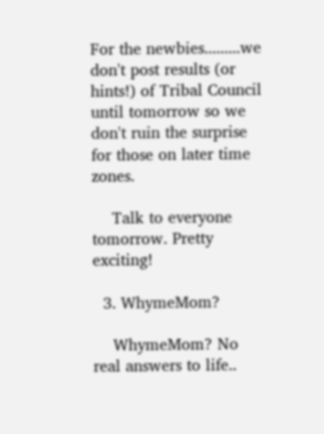For the newbies.........we don't post results (or hints!) of Tribal Council until tomorrow so we don't ruin the surprise for those on later time zones.

    Talk to everyone tomorrow. Pretty exciting!

  3. WhymeMom?

    WhymeMom? No real answers to life..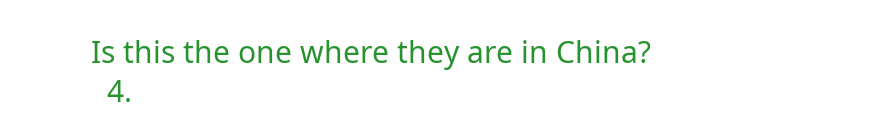Is this the one where they are in China?
  4.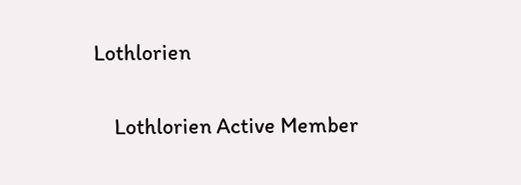Lothlorien

    Lothlorien Active Member